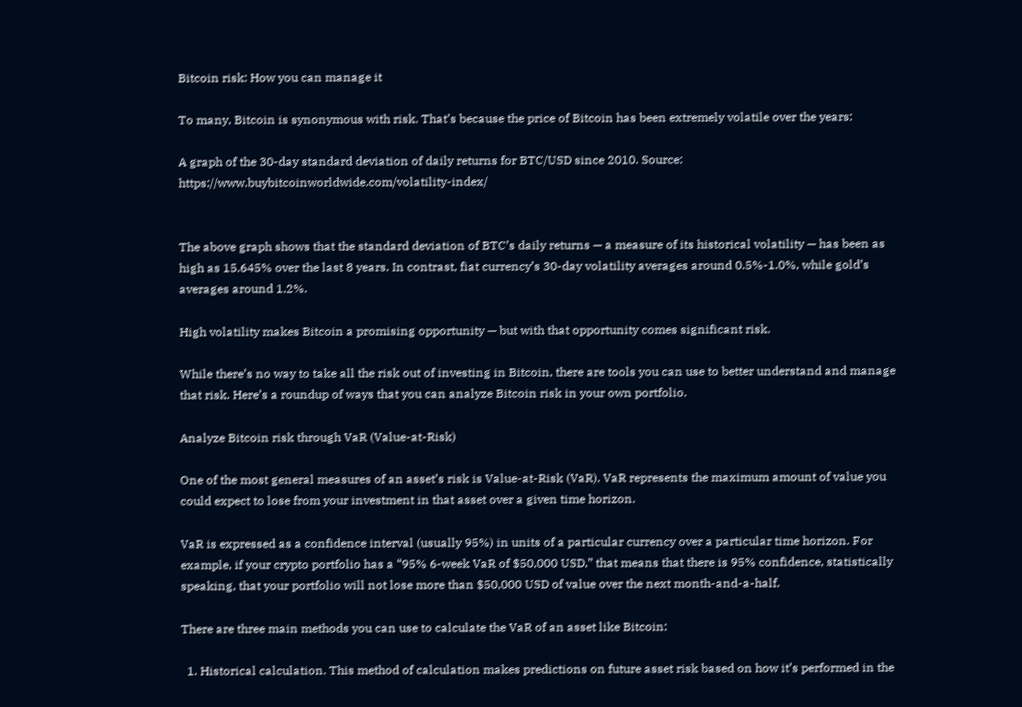Bitcoin risk: How you can manage it

To many, Bitcoin is synonymous with risk. That’s because the price of Bitcoin has been extremely volatile over the years:

A graph of the 30-day standard deviation of daily returns for BTC/USD since 2010. Source: https://www.buybitcoinworldwide.com/volatility-index/


The above graph shows that the standard deviation of BTC’s daily returns — a measure of its historical volatility — has been as high as 15.645% over the last 8 years. In contrast, fiat currency’s 30-day volatility averages around 0.5%-1.0%, while gold’s averages around 1.2%.

High volatility makes Bitcoin a promising opportunity — but with that opportunity comes significant risk.

While there’s no way to take all the risk out of investing in Bitcoin, there are tools you can use to better understand and manage that risk. Here’s a roundup of ways that you can analyze Bitcoin risk in your own portfolio.

Analyze Bitcoin risk through VaR (Value-at-Risk)

One of the most general measures of an asset’s risk is Value-at-Risk (VaR). VaR represents the maximum amount of value you could expect to lose from your investment in that asset over a given time horizon.

VaR is expressed as a confidence interval (usually 95%) in units of a particular currency over a particular time horizon. For example, if your crypto portfolio has a “95% 6-week VaR of $50,000 USD,” that means that there is 95% confidence, statistically speaking, that your portfolio will not lose more than $50,000 USD of value over the next month-and-a-half.

There are three main methods you can use to calculate the VaR of an asset like Bitcoin:

  1. Historical calculation. This method of calculation makes predictions on future asset risk based on how it’s performed in the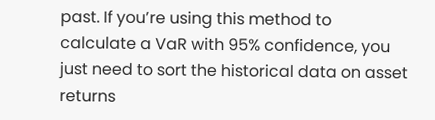past. If you’re using this method to calculate a VaR with 95% confidence, you just need to sort the historical data on asset returns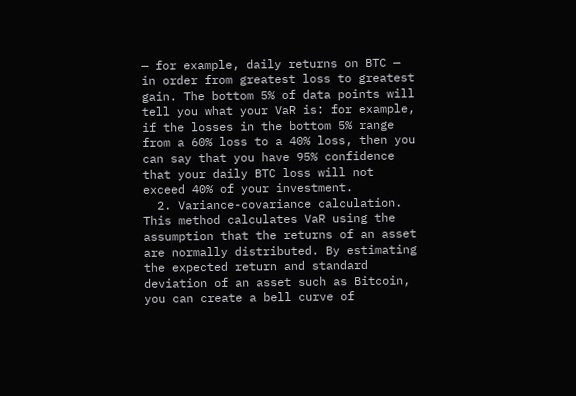— for example, daily returns on BTC — in order from greatest loss to greatest gain. The bottom 5% of data points will tell you what your VaR is: for example, if the losses in the bottom 5% range from a 60% loss to a 40% loss, then you can say that you have 95% confidence that your daily BTC loss will not exceed 40% of your investment.
  2. Variance-covariance calculation. This method calculates VaR using the assumption that the returns of an asset are normally distributed. By estimating the expected return and standard deviation of an asset such as Bitcoin, you can create a bell curve of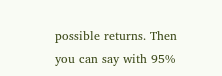possible returns. Then you can say with 95%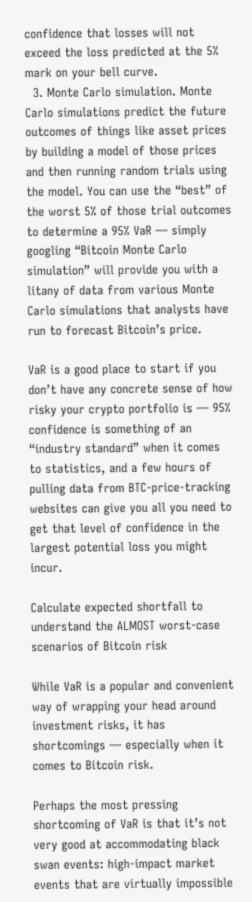confidence that losses will not exceed the loss predicted at the 5% mark on your bell curve.
  3. Monte Carlo simulation. Monte Carlo simulations predict the future outcomes of things like asset prices by building a model of those prices and then running random trials using the model. You can use the “best” of the worst 5% of those trial outcomes to determine a 95% VaR — simply googling “Bitcoin Monte Carlo simulation” will provide you with a litany of data from various Monte Carlo simulations that analysts have run to forecast Bitcoin’s price.

VaR is a good place to start if you don’t have any concrete sense of how risky your crypto portfolio is — 95% confidence is something of an “industry standard” when it comes to statistics, and a few hours of pulling data from BTC-price-tracking websites can give you all you need to get that level of confidence in the largest potential loss you might incur.

Calculate expected shortfall to understand the ALMOST worst-case scenarios of Bitcoin risk

While VaR is a popular and convenient way of wrapping your head around investment risks, it has shortcomings — especially when it comes to Bitcoin risk.

Perhaps the most pressing shortcoming of VaR is that it’s not very good at accommodating black swan events: high-impact market events that are virtually impossible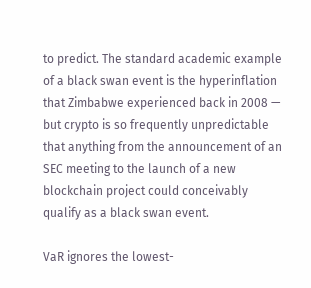to predict. The standard academic example of a black swan event is the hyperinflation that Zimbabwe experienced back in 2008 — but crypto is so frequently unpredictable that anything from the announcement of an SEC meeting to the launch of a new blockchain project could conceivably qualify as a black swan event.

VaR ignores the lowest-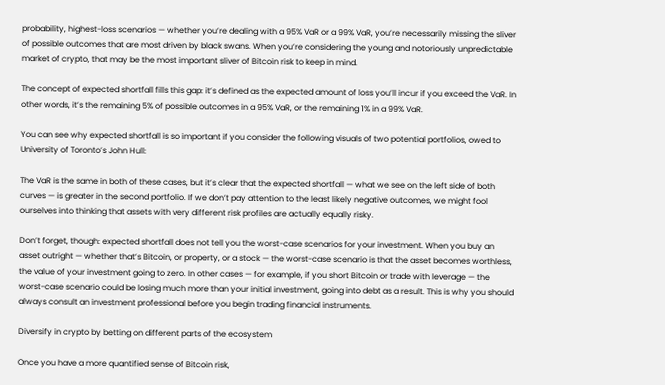probability, highest-loss scenarios — whether you’re dealing with a 95% VaR or a 99% VaR, you’re necessarily missing the sliver of possible outcomes that are most driven by black swans. When you’re considering the young and notoriously unpredictable market of crypto, that may be the most important sliver of Bitcoin risk to keep in mind.

The concept of expected shortfall fills this gap: it’s defined as the expected amount of loss you’ll incur if you exceed the VaR. In other words, it’s the remaining 5% of possible outcomes in a 95% VaR, or the remaining 1% in a 99% VaR.

You can see why expected shortfall is so important if you consider the following visuals of two potential portfolios, owed to University of Toronto’s John Hull:

The VaR is the same in both of these cases, but it’s clear that the expected shortfall — what we see on the left side of both curves — is greater in the second portfolio. If we don’t pay attention to the least likely negative outcomes, we might fool ourselves into thinking that assets with very different risk profiles are actually equally risky.

Don’t forget, though: expected shortfall does not tell you the worst-case scenarios for your investment. When you buy an asset outright — whether that’s Bitcoin, or property, or a stock — the worst-case scenario is that the asset becomes worthless, the value of your investment going to zero. In other cases — for example, if you short Bitcoin or trade with leverage — the worst-case scenario could be losing much more than your initial investment, going into debt as a result. This is why you should always consult an investment professional before you begin trading financial instruments.

Diversify in crypto by betting on different parts of the ecosystem

Once you have a more quantified sense of Bitcoin risk,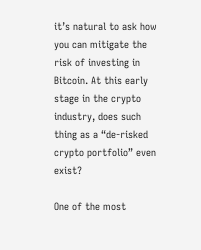it’s natural to ask how you can mitigate the risk of investing in Bitcoin. At this early stage in the crypto industry, does such thing as a “de-risked crypto portfolio” even exist?

One of the most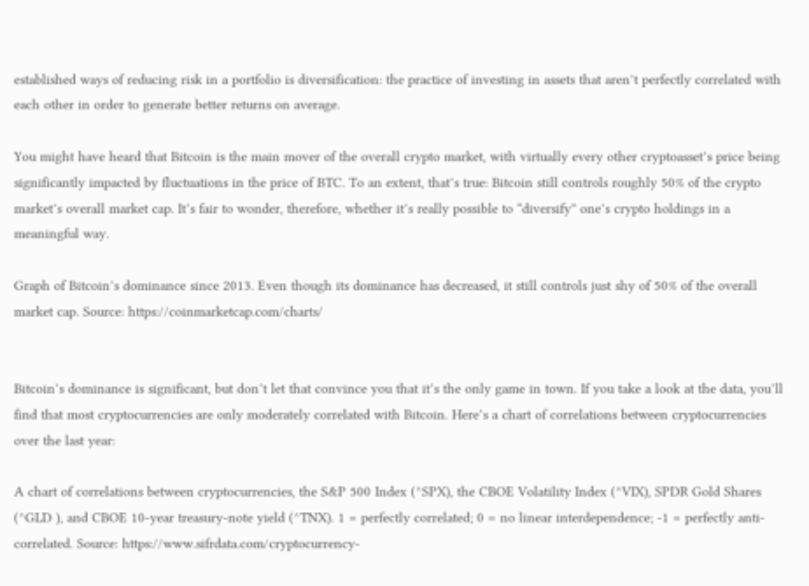established ways of reducing risk in a portfolio is diversification: the practice of investing in assets that aren’t perfectly correlated with each other in order to generate better returns on average.

You might have heard that Bitcoin is the main mover of the overall crypto market, with virtually every other cryptoasset’s price being significantly impacted by fluctuations in the price of BTC. To an extent, that’s true: Bitcoin still controls roughly 50% of the crypto market’s overall market cap. It’s fair to wonder, therefore, whether it’s really possible to “diversify” one’s crypto holdings in a meaningful way.

Graph of Bitcoin’s dominance since 2013. Even though its dominance has decreased, it still controls just shy of 50% of the overall market cap. Source: https://coinmarketcap.com/charts/


Bitcoin’s dominance is significant, but don’t let that convince you that it’s the only game in town. If you take a look at the data, you’ll find that most cryptocurrencies are only moderately correlated with Bitcoin. Here’s a chart of correlations between cryptocurrencies over the last year:

A chart of correlations between cryptocurrencies, the S&P 500 Index (^SPX), the CBOE Volatility Index (^VIX), SPDR Gold Shares (^GLD ), and CBOE 10-year treasury-note yield (^TNX). 1 = perfectly correlated; 0 = no linear interdependence; -1 = perfectly anti-correlated. Source: https://www.sifrdata.com/cryptocurrency-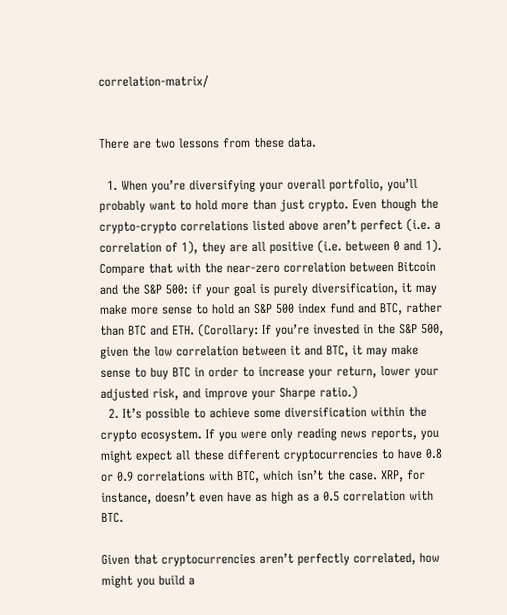correlation-matrix/


There are two lessons from these data.

  1. When you’re diversifying your overall portfolio, you’ll probably want to hold more than just crypto. Even though the crypto-crypto correlations listed above aren’t perfect (i.e. a correlation of 1), they are all positive (i.e. between 0 and 1). Compare that with the near-zero correlation between Bitcoin and the S&P 500: if your goal is purely diversification, it may make more sense to hold an S&P 500 index fund and BTC, rather than BTC and ETH. (Corollary: If you’re invested in the S&P 500, given the low correlation between it and BTC, it may make sense to buy BTC in order to increase your return, lower your adjusted risk, and improve your Sharpe ratio.)
  2. It’s possible to achieve some diversification within the crypto ecosystem. If you were only reading news reports, you might expect all these different cryptocurrencies to have 0.8 or 0.9 correlations with BTC, which isn’t the case. XRP, for instance, doesn’t even have as high as a 0.5 correlation with BTC.

Given that cryptocurrencies aren’t perfectly correlated, how might you build a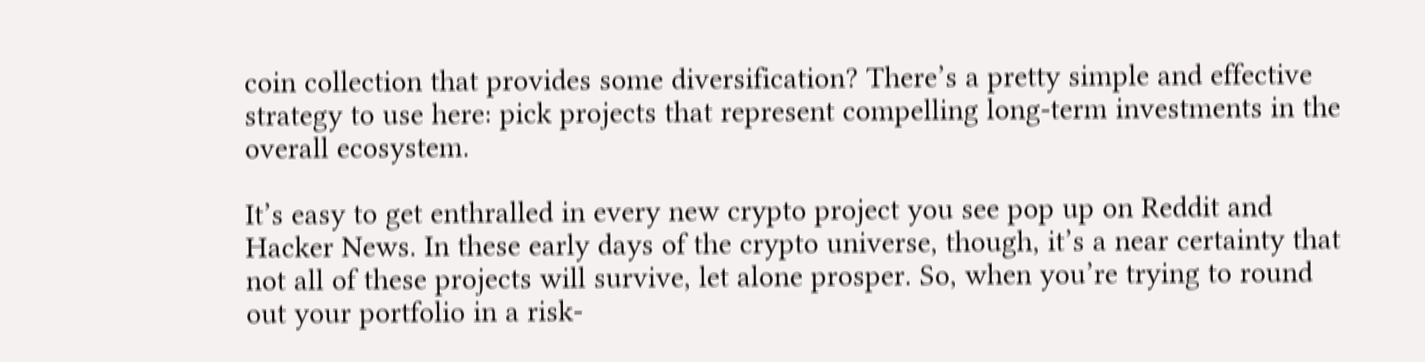coin collection that provides some diversification? There’s a pretty simple and effective strategy to use here: pick projects that represent compelling long-term investments in the overall ecosystem.

It’s easy to get enthralled in every new crypto project you see pop up on Reddit and Hacker News. In these early days of the crypto universe, though, it’s a near certainty that not all of these projects will survive, let alone prosper. So, when you’re trying to round out your portfolio in a risk-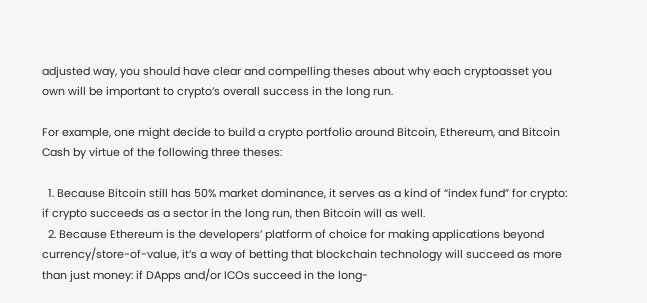adjusted way, you should have clear and compelling theses about why each cryptoasset you own will be important to crypto’s overall success in the long run.

For example, one might decide to build a crypto portfolio around Bitcoin, Ethereum, and Bitcoin Cash by virtue of the following three theses:

  1. Because Bitcoin still has 50% market dominance, it serves as a kind of “index fund” for crypto: if crypto succeeds as a sector in the long run, then Bitcoin will as well.
  2. Because Ethereum is the developers’ platform of choice for making applications beyond currency/store-of-value, it’s a way of betting that blockchain technology will succeed as more than just money: if DApps and/or ICOs succeed in the long-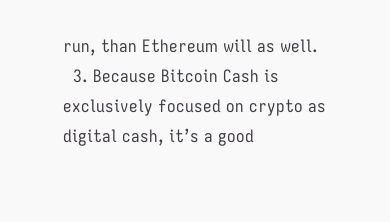run, than Ethereum will as well.
  3. Because Bitcoin Cash is exclusively focused on crypto as digital cash, it’s a good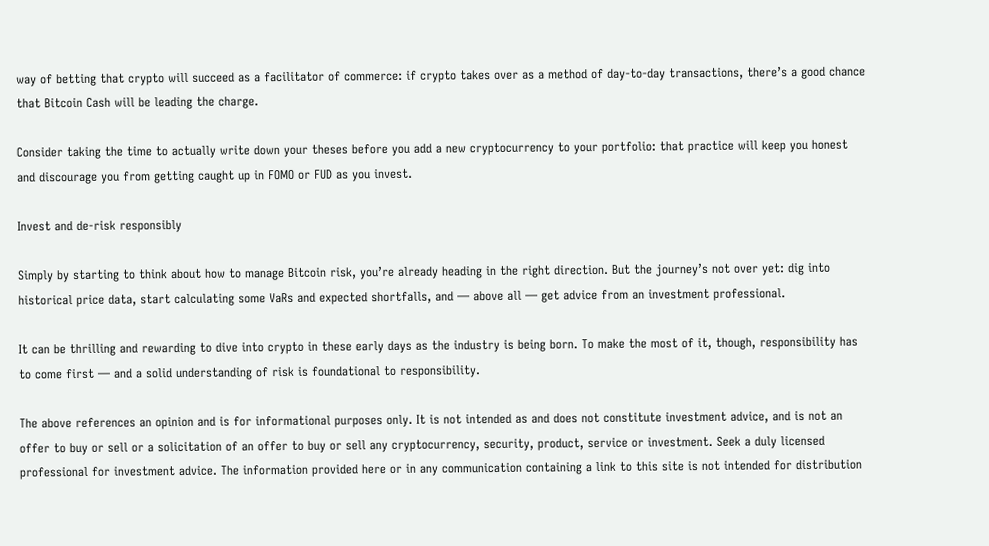way of betting that crypto will succeed as a facilitator of commerce: if crypto takes over as a method of day-to-day transactions, there’s a good chance that Bitcoin Cash will be leading the charge.

Consider taking the time to actually write down your theses before you add a new cryptocurrency to your portfolio: that practice will keep you honest and discourage you from getting caught up in FOMO or FUD as you invest.

Invest and de-risk responsibly

Simply by starting to think about how to manage Bitcoin risk, you’re already heading in the right direction. But the journey’s not over yet: dig into historical price data, start calculating some VaRs and expected shortfalls, and — above all — get advice from an investment professional.

It can be thrilling and rewarding to dive into crypto in these early days as the industry is being born. To make the most of it, though, responsibility has to come first — and a solid understanding of risk is foundational to responsibility.

The above references an opinion and is for informational purposes only. It is not intended as and does not constitute investment advice, and is not an offer to buy or sell or a solicitation of an offer to buy or sell any cryptocurrency, security, product, service or investment. Seek a duly licensed professional for investment advice. The information provided here or in any communication containing a link to this site is not intended for distribution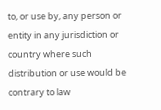to, or use by, any person or entity in any jurisdiction or country where such distribution or use would be contrary to law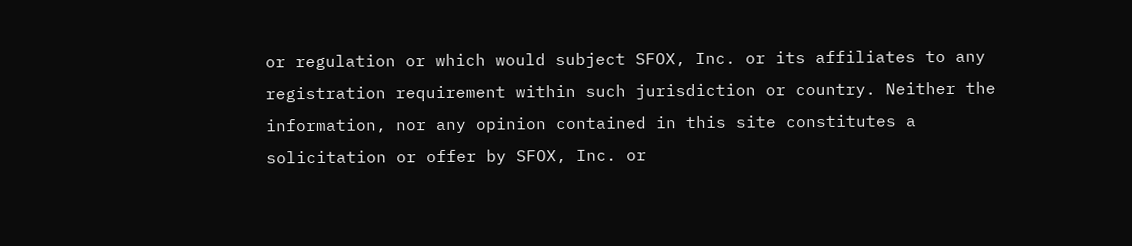or regulation or which would subject SFOX, Inc. or its affiliates to any registration requirement within such jurisdiction or country. Neither the information, nor any opinion contained in this site constitutes a solicitation or offer by SFOX, Inc. or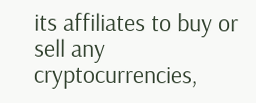its affiliates to buy or sell any cryptocurrencies,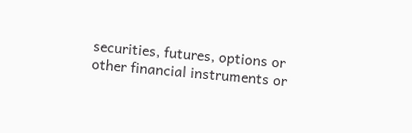securities, futures, options or other financial instruments or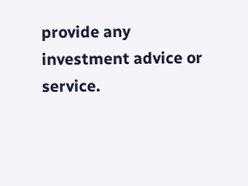provide any investment advice or service.